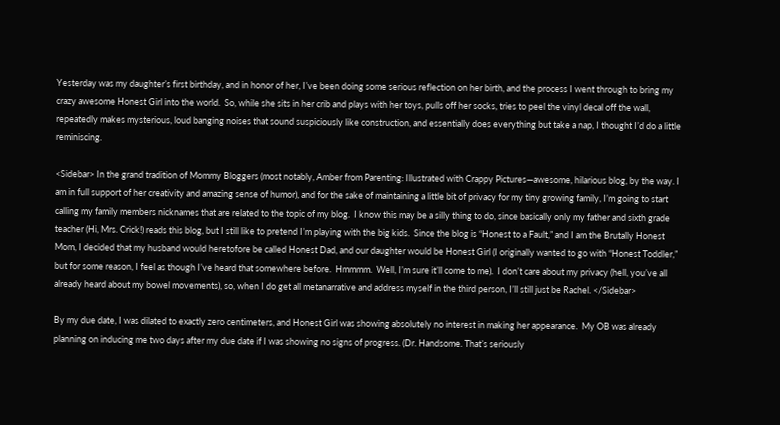Yesterday was my daughter’s first birthday, and in honor of her, I’ve been doing some serious reflection on her birth, and the process I went through to bring my crazy awesome Honest Girl into the world.  So, while she sits in her crib and plays with her toys, pulls off her socks, tries to peel the vinyl decal off the wall, repeatedly makes mysterious, loud banging noises that sound suspiciously like construction, and essentially does everything but take a nap, I thought I’d do a little reminiscing.

<Sidebar> In the grand tradition of Mommy Bloggers (most notably, Amber from Parenting: Illustrated with Crappy Pictures—awesome, hilarious blog, by the way. I am in full support of her creativity and amazing sense of humor), and for the sake of maintaining a little bit of privacy for my tiny growing family, I’m going to start calling my family members nicknames that are related to the topic of my blog.  I know this may be a silly thing to do, since basically only my father and sixth grade teacher (Hi, Mrs. Crick!) reads this blog, but I still like to pretend I’m playing with the big kids.  Since the blog is “Honest to a Fault,” and I am the Brutally Honest Mom, I decided that my husband would heretofore be called Honest Dad, and our daughter would be Honest Girl (I originally wanted to go with “Honest Toddler,” but for some reason, I feel as though I’ve heard that somewhere before.  Hmmmm.  Well, I’m sure it’ll come to me).  I don’t care about my privacy (hell, you’ve all already heard about my bowel movements), so, when I do get all metanarrative and address myself in the third person, I’ll still just be Rachel. </Sidebar>

By my due date, I was dilated to exactly zero centimeters, and Honest Girl was showing absolutely no interest in making her appearance.  My OB was already planning on inducing me two days after my due date if I was showing no signs of progress. (Dr. Handsome. That’s seriously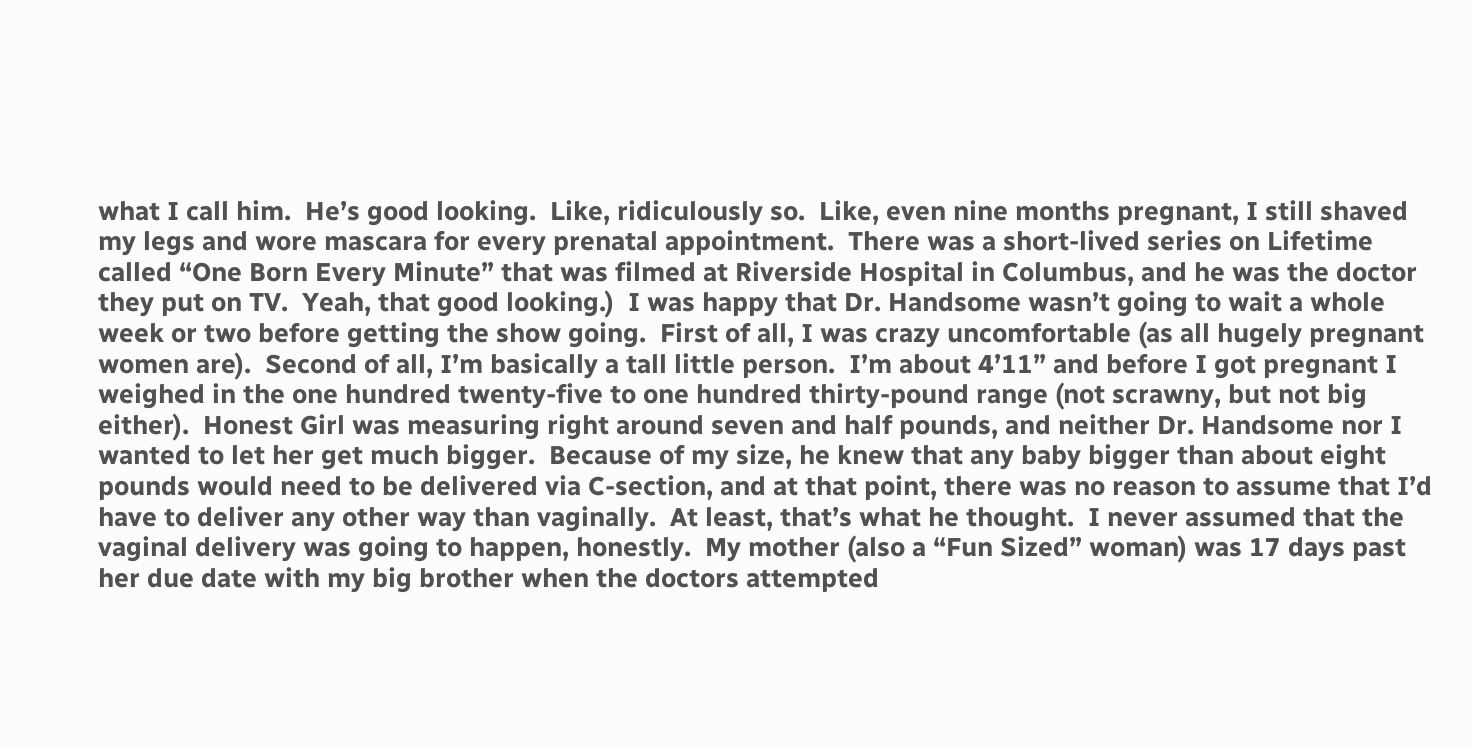what I call him.  He’s good looking.  Like, ridiculously so.  Like, even nine months pregnant, I still shaved my legs and wore mascara for every prenatal appointment.  There was a short-lived series on Lifetime called “One Born Every Minute” that was filmed at Riverside Hospital in Columbus, and he was the doctor they put on TV.  Yeah, that good looking.)  I was happy that Dr. Handsome wasn’t going to wait a whole week or two before getting the show going.  First of all, I was crazy uncomfortable (as all hugely pregnant women are).  Second of all, I’m basically a tall little person.  I’m about 4’11” and before I got pregnant I weighed in the one hundred twenty-five to one hundred thirty-pound range (not scrawny, but not big either).  Honest Girl was measuring right around seven and half pounds, and neither Dr. Handsome nor I wanted to let her get much bigger.  Because of my size, he knew that any baby bigger than about eight pounds would need to be delivered via C-section, and at that point, there was no reason to assume that I’d have to deliver any other way than vaginally.  At least, that’s what he thought.  I never assumed that the vaginal delivery was going to happen, honestly.  My mother (also a “Fun Sized” woman) was 17 days past her due date with my big brother when the doctors attempted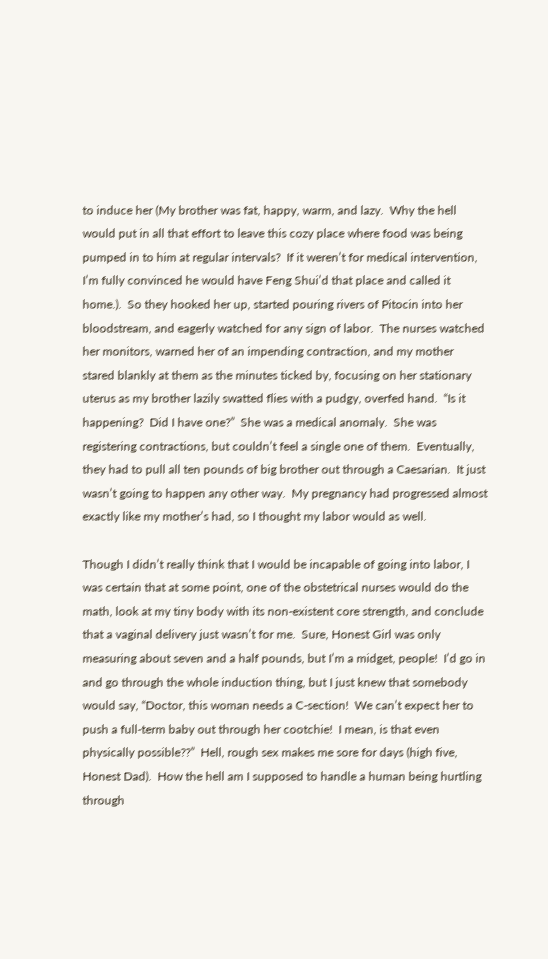to induce her (My brother was fat, happy, warm, and lazy.  Why the hell would put in all that effort to leave this cozy place where food was being pumped in to him at regular intervals?  If it weren’t for medical intervention, I’m fully convinced he would have Feng Shui’d that place and called it home.).  So they hooked her up, started pouring rivers of Pitocin into her bloodstream, and eagerly watched for any sign of labor.  The nurses watched her monitors, warned her of an impending contraction, and my mother stared blankly at them as the minutes ticked by, focusing on her stationary uterus as my brother lazily swatted flies with a pudgy, overfed hand.  “Is it happening?  Did I have one?”  She was a medical anomaly.  She was registering contractions, but couldn’t feel a single one of them.  Eventually, they had to pull all ten pounds of big brother out through a Caesarian.  It just wasn’t going to happen any other way.  My pregnancy had progressed almost exactly like my mother’s had, so I thought my labor would as well.

Though I didn’t really think that I would be incapable of going into labor, I was certain that at some point, one of the obstetrical nurses would do the math, look at my tiny body with its non-existent core strength, and conclude that a vaginal delivery just wasn’t for me.  Sure, Honest Girl was only measuring about seven and a half pounds, but I’m a midget, people!  I’d go in and go through the whole induction thing, but I just knew that somebody would say, “Doctor, this woman needs a C-section!  We can’t expect her to push a full-term baby out through her cootchie!  I mean, is that even physically possible??”  Hell, rough sex makes me sore for days (high five, Honest Dad).  How the hell am I supposed to handle a human being hurtling through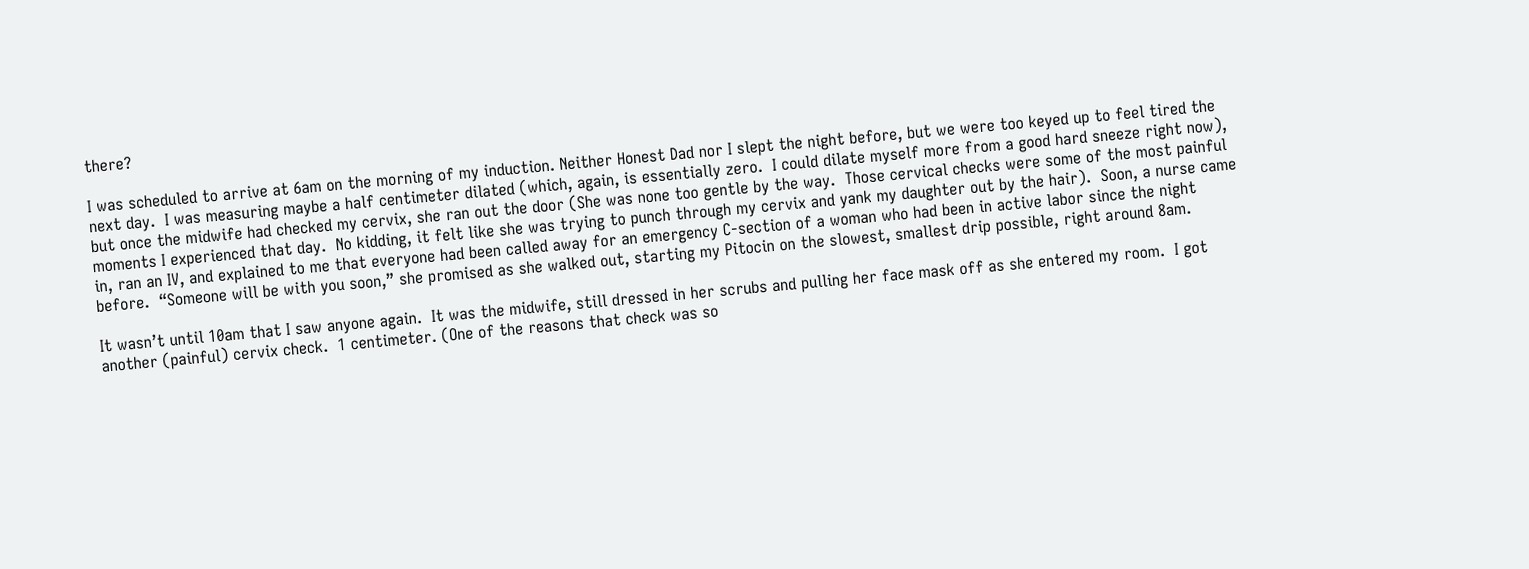there?

I was scheduled to arrive at 6am on the morning of my induction. Neither Honest Dad nor I slept the night before, but we were too keyed up to feel tired the next day.  I was measuring maybe a half centimeter dilated (which, again, is essentially zero.  I could dilate myself more from a good hard sneeze right now), but once the midwife had checked my cervix, she ran out the door (She was none too gentle by the way.  Those cervical checks were some of the most painful moments I experienced that day.  No kidding, it felt like she was trying to punch through my cervix and yank my daughter out by the hair).  Soon, a nurse came in, ran an IV, and explained to me that everyone had been called away for an emergency C-section of a woman who had been in active labor since the night before.  “Someone will be with you soon,” she promised as she walked out, starting my Pitocin on the slowest, smallest drip possible, right around 8am.

It wasn’t until 10am that I saw anyone again.  It was the midwife, still dressed in her scrubs and pulling her face mask off as she entered my room.  I got another (painful) cervix check.  1 centimeter. (One of the reasons that check was so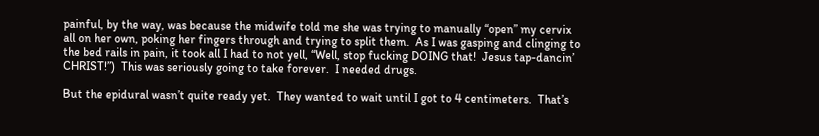painful, by the way, was because the midwife told me she was trying to manually “open” my cervix all on her own, poking her fingers through and trying to split them.  As I was gasping and clinging to the bed rails in pain, it took all I had to not yell, “Well, stop fucking DOING that!  Jesus tap-dancin’ CHRIST!”)  This was seriously going to take forever.  I needed drugs.

But the epidural wasn’t quite ready yet.  They wanted to wait until I got to 4 centimeters.  That’s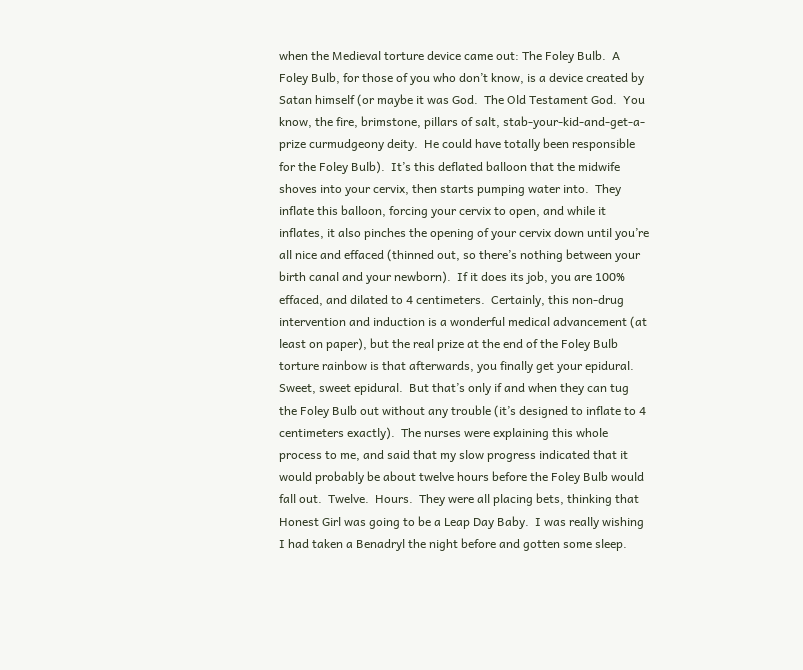when the Medieval torture device came out: The Foley Bulb.  A Foley Bulb, for those of you who don’t know, is a device created by Satan himself (or maybe it was God.  The Old Testament God.  You know, the fire, brimstone, pillars of salt, stab-your-kid-and-get-a-prize curmudgeony deity.  He could have totally been responsible for the Foley Bulb).  It’s this deflated balloon that the midwife shoves into your cervix, then starts pumping water into.  They inflate this balloon, forcing your cervix to open, and while it inflates, it also pinches the opening of your cervix down until you’re all nice and effaced (thinned out, so there’s nothing between your birth canal and your newborn).  If it does its job, you are 100% effaced, and dilated to 4 centimeters.  Certainly, this non-drug intervention and induction is a wonderful medical advancement (at least on paper), but the real prize at the end of the Foley Bulb torture rainbow is that afterwards, you finally get your epidural.  Sweet, sweet epidural.  But that’s only if and when they can tug the Foley Bulb out without any trouble (it’s designed to inflate to 4 centimeters exactly).  The nurses were explaining this whole process to me, and said that my slow progress indicated that it would probably be about twelve hours before the Foley Bulb would fall out.  Twelve.  Hours.  They were all placing bets, thinking that Honest Girl was going to be a Leap Day Baby.  I was really wishing I had taken a Benadryl the night before and gotten some sleep.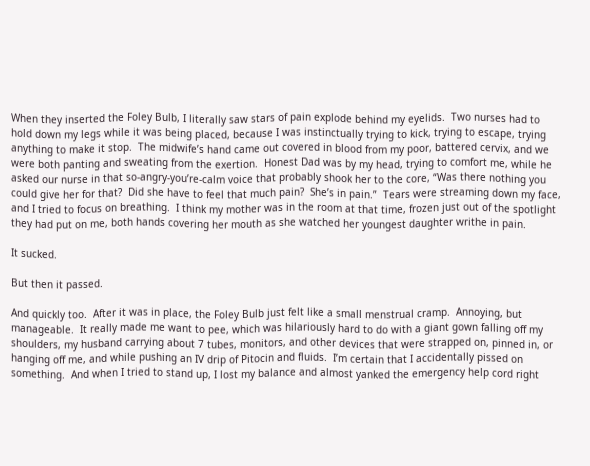When they inserted the Foley Bulb, I literally saw stars of pain explode behind my eyelids.  Two nurses had to hold down my legs while it was being placed, because I was instinctually trying to kick, trying to escape, trying anything to make it stop.  The midwife’s hand came out covered in blood from my poor, battered cervix, and we were both panting and sweating from the exertion.  Honest Dad was by my head, trying to comfort me, while he asked our nurse in that so-angry-you’re-calm voice that probably shook her to the core, “Was there nothing you could give her for that?  Did she have to feel that much pain?  She’s in pain.”  Tears were streaming down my face, and I tried to focus on breathing.  I think my mother was in the room at that time, frozen just out of the spotlight they had put on me, both hands covering her mouth as she watched her youngest daughter writhe in pain.

It sucked.

But then it passed.

And quickly too.  After it was in place, the Foley Bulb just felt like a small menstrual cramp.  Annoying, but manageable.  It really made me want to pee, which was hilariously hard to do with a giant gown falling off my shoulders, my husband carrying about 7 tubes, monitors, and other devices that were strapped on, pinned in, or hanging off me, and while pushing an IV drip of Pitocin and fluids.  I’m certain that I accidentally pissed on something.  And when I tried to stand up, I lost my balance and almost yanked the emergency help cord right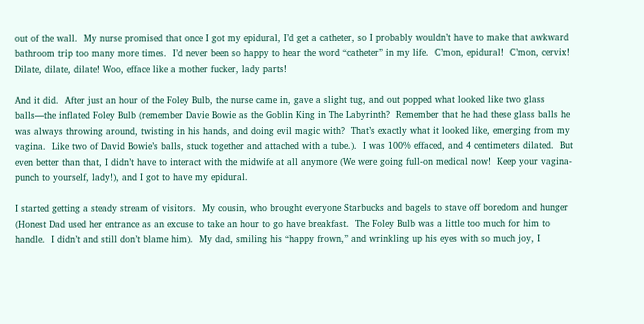out of the wall.  My nurse promised that once I got my epidural, I’d get a catheter, so I probably wouldn’t have to make that awkward bathroom trip too many more times.  I’d never been so happy to hear the word “catheter” in my life.  C’mon, epidural!  C’mon, cervix! Dilate, dilate, dilate! Woo, efface like a mother fucker, lady parts!

And it did.  After just an hour of the Foley Bulb, the nurse came in, gave a slight tug, and out popped what looked like two glass balls—the inflated Foley Bulb (remember Davie Bowie as the Goblin King in The Labyrinth?  Remember that he had these glass balls he was always throwing around, twisting in his hands, and doing evil magic with?  That’s exactly what it looked like, emerging from my vagina.  Like two of David Bowie’s balls, stuck together and attached with a tube.).  I was 100% effaced, and 4 centimeters dilated.  But even better than that, I didn’t have to interact with the midwife at all anymore (We were going full-on medical now!  Keep your vagina-punch to yourself, lady!), and I got to have my epidural.

I started getting a steady stream of visitors.  My cousin, who brought everyone Starbucks and bagels to stave off boredom and hunger (Honest Dad used her entrance as an excuse to take an hour to go have breakfast.  The Foley Bulb was a little too much for him to handle.  I didn’t and still don’t blame him).  My dad, smiling his “happy frown,” and wrinkling up his eyes with so much joy, I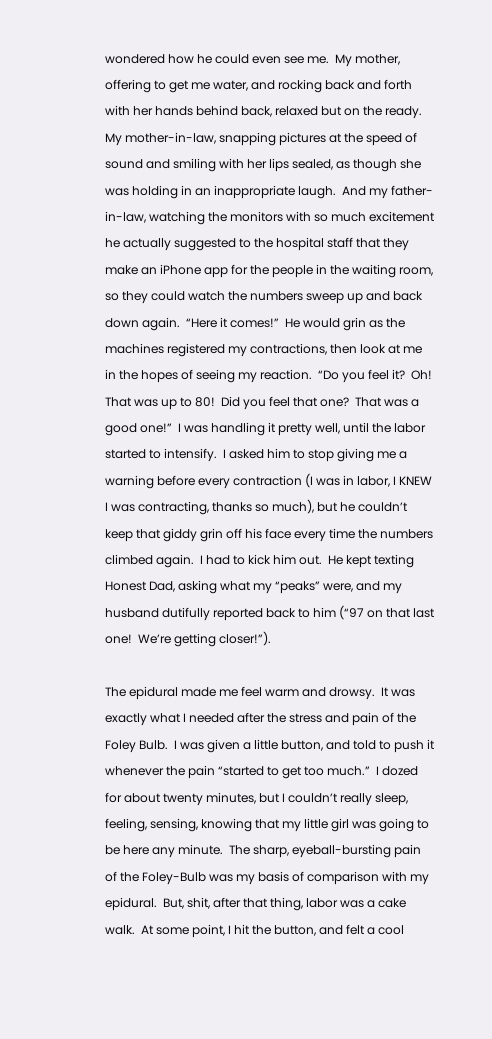wondered how he could even see me.  My mother, offering to get me water, and rocking back and forth with her hands behind back, relaxed but on the ready.  My mother-in-law, snapping pictures at the speed of sound and smiling with her lips sealed, as though she was holding in an inappropriate laugh.  And my father-in-law, watching the monitors with so much excitement he actually suggested to the hospital staff that they make an iPhone app for the people in the waiting room, so they could watch the numbers sweep up and back down again.  “Here it comes!”  He would grin as the machines registered my contractions, then look at me in the hopes of seeing my reaction.  “Do you feel it?  Oh!  That was up to 80!  Did you feel that one?  That was a good one!”  I was handling it pretty well, until the labor started to intensify.  I asked him to stop giving me a warning before every contraction (I was in labor, I KNEW I was contracting, thanks so much), but he couldn’t keep that giddy grin off his face every time the numbers climbed again.  I had to kick him out.  He kept texting Honest Dad, asking what my “peaks” were, and my husband dutifully reported back to him (“97 on that last one!  We’re getting closer!”).

The epidural made me feel warm and drowsy.  It was exactly what I needed after the stress and pain of the Foley Bulb.  I was given a little button, and told to push it whenever the pain “started to get too much.”  I dozed for about twenty minutes, but I couldn’t really sleep, feeling, sensing, knowing that my little girl was going to be here any minute.  The sharp, eyeball-bursting pain of the Foley-Bulb was my basis of comparison with my epidural.  But, shit, after that thing, labor was a cake walk.  At some point, I hit the button, and felt a cool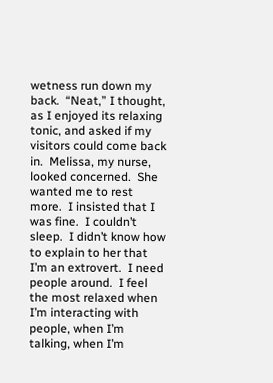wetness run down my back.  “Neat,” I thought, as I enjoyed its relaxing tonic, and asked if my visitors could come back in.  Melissa, my nurse, looked concerned.  She wanted me to rest more.  I insisted that I was fine.  I couldn’t sleep.  I didn’t know how to explain to her that I’m an extrovert.  I need people around.  I feel the most relaxed when I’m interacting with people, when I’m talking, when I’m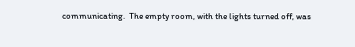communicating.  The empty room, with the lights turned off, was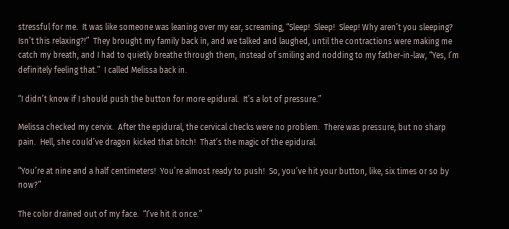stressful for me.  It was like someone was leaning over my ear, screaming, “Sleep!  Sleep!  Sleep! Why aren’t you sleeping?  Isn’t this relaxing?!”  They brought my family back in, and we talked and laughed, until the contractions were making me catch my breath, and I had to quietly breathe through them, instead of smiling and nodding to my father-in-law, “Yes, I’m definitely feeling that.”  I called Melissa back in.

“I didn’t know if I should push the button for more epidural.  It’s a lot of pressure.”

Melissa checked my cervix.  After the epidural, the cervical checks were no problem.  There was pressure, but no sharp pain.  Hell, she could’ve dragon kicked that bitch!  That’s the magic of the epidural.

“You’re at nine and a half centimeters!  You’re almost ready to push!  So, you’ve hit your button, like, six times or so by now?”

The color drained out of my face.  “I’ve hit it once.”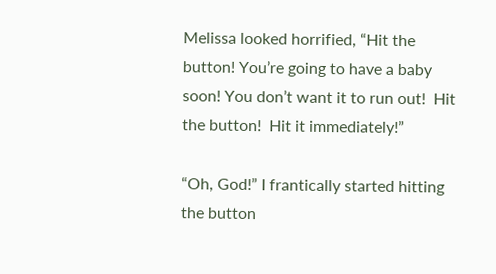Melissa looked horrified, “Hit the button! You’re going to have a baby soon! You don’t want it to run out!  Hit the button!  Hit it immediately!”

“Oh, God!” I frantically started hitting the button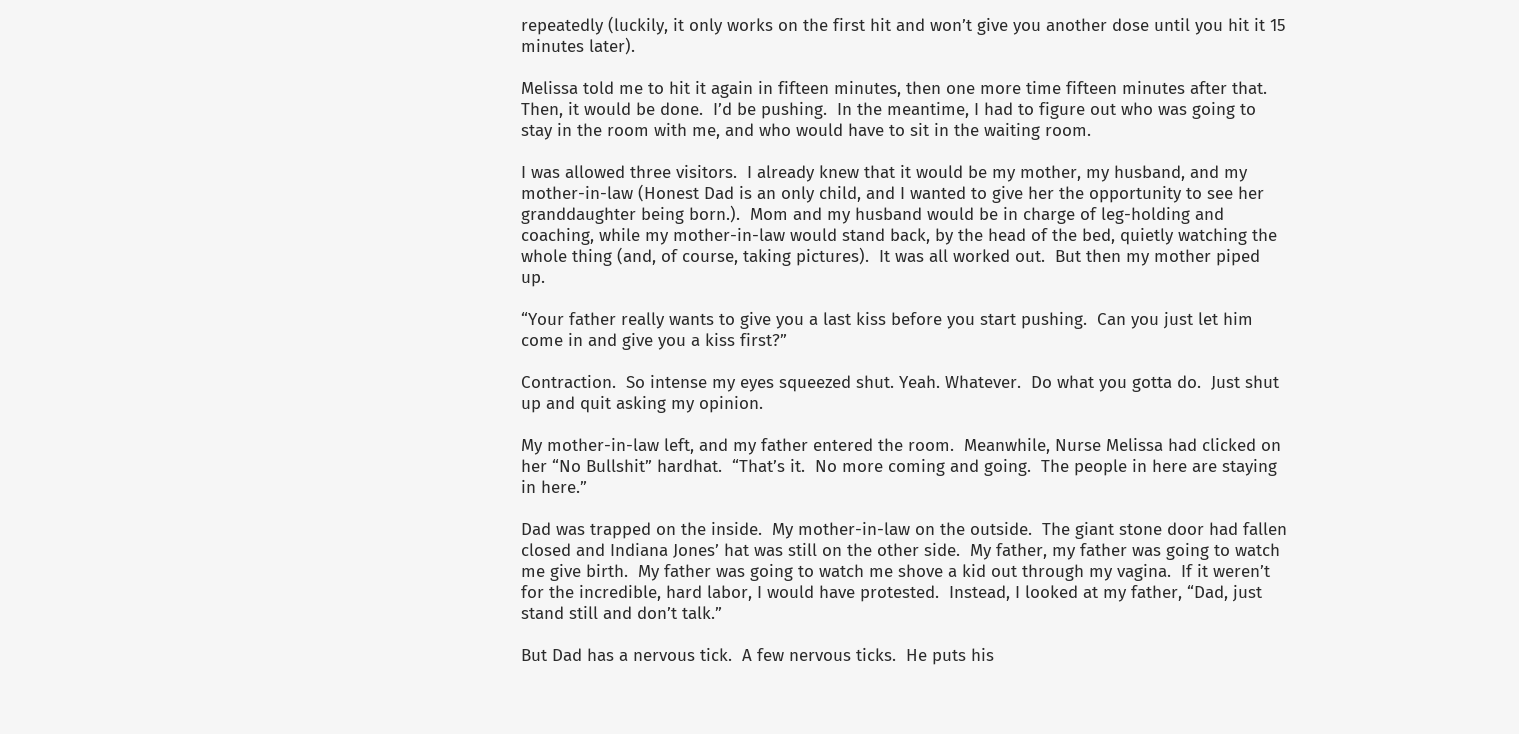repeatedly (luckily, it only works on the first hit and won’t give you another dose until you hit it 15 minutes later).

Melissa told me to hit it again in fifteen minutes, then one more time fifteen minutes after that. Then, it would be done.  I’d be pushing.  In the meantime, I had to figure out who was going to stay in the room with me, and who would have to sit in the waiting room.

I was allowed three visitors.  I already knew that it would be my mother, my husband, and my mother-in-law (Honest Dad is an only child, and I wanted to give her the opportunity to see her granddaughter being born.).  Mom and my husband would be in charge of leg-holding and coaching, while my mother-in-law would stand back, by the head of the bed, quietly watching the whole thing (and, of course, taking pictures).  It was all worked out.  But then my mother piped up.

“Your father really wants to give you a last kiss before you start pushing.  Can you just let him come in and give you a kiss first?”

Contraction.  So intense my eyes squeezed shut. Yeah. Whatever.  Do what you gotta do.  Just shut up and quit asking my opinion.

My mother-in-law left, and my father entered the room.  Meanwhile, Nurse Melissa had clicked on her “No Bullshit” hardhat.  “That’s it.  No more coming and going.  The people in here are staying in here.”

Dad was trapped on the inside.  My mother-in-law on the outside.  The giant stone door had fallen closed and Indiana Jones’ hat was still on the other side.  My father, my father was going to watch me give birth.  My father was going to watch me shove a kid out through my vagina.  If it weren’t for the incredible, hard labor, I would have protested.  Instead, I looked at my father, “Dad, just stand still and don’t talk.”

But Dad has a nervous tick.  A few nervous ticks.  He puts his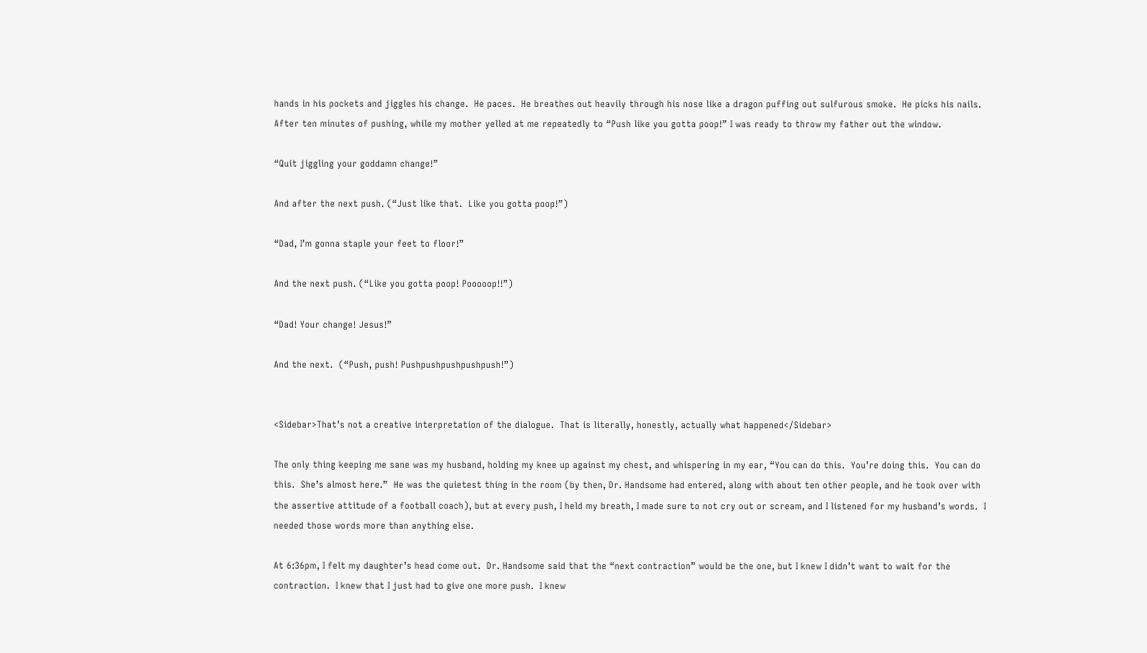hands in his pockets and jiggles his change.  He paces.  He breathes out heavily through his nose like a dragon puffing out sulfurous smoke.  He picks his nails.  After ten minutes of pushing, while my mother yelled at me repeatedly to “Push like you gotta poop!” I was ready to throw my father out the window.

“Quit jiggling your goddamn change!”

And after the next push. (“Just like that.  Like you gotta poop!”)

“Dad, I’m gonna staple your feet to floor!”

And the next push. (“Like you gotta poop! Pooooop!!”)

“Dad! Your change! Jesus!”

And the next.  (“Push, push! Pushpushpushpushpush!”)


<Sidebar>That’s not a creative interpretation of the dialogue.  That is literally, honestly, actually what happened</Sidebar>

The only thing keeping me sane was my husband, holding my knee up against my chest, and whispering in my ear, “You can do this.  You’re doing this.  You can do this.  She’s almost here.”  He was the quietest thing in the room (by then, Dr. Handsome had entered, along with about ten other people, and he took over with the assertive attitude of a football coach), but at every push, I held my breath, I made sure to not cry out or scream, and I listened for my husband’s words.  I needed those words more than anything else.

At 6:36pm, I felt my daughter’s head come out.  Dr. Handsome said that the “next contraction” would be the one, but I knew I didn’t want to wait for the contraction.  I knew that I just had to give one more push.  I knew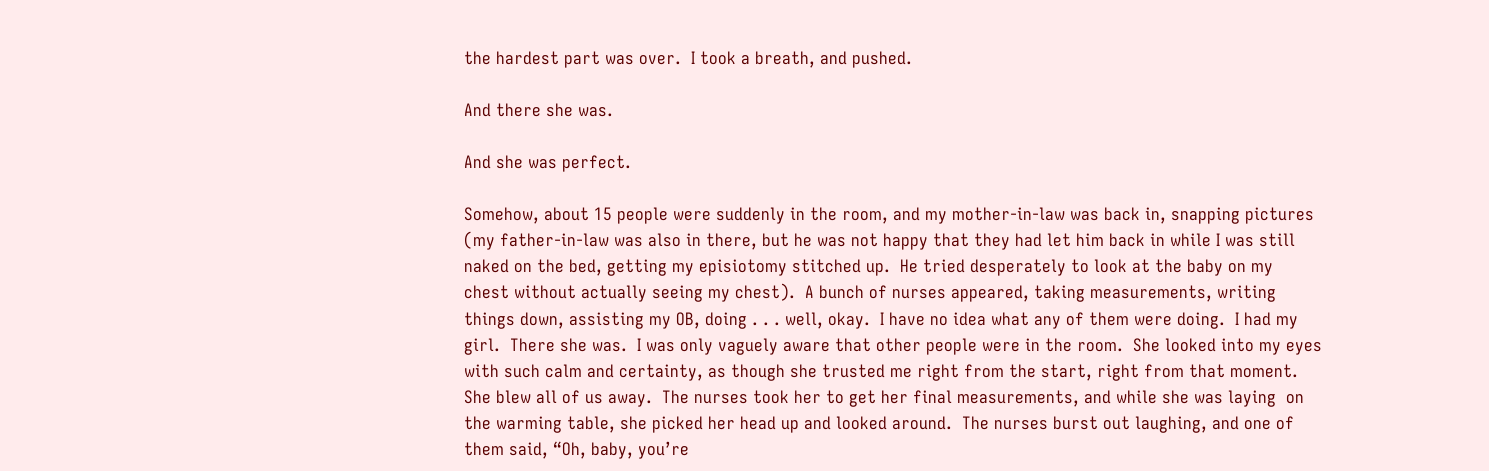the hardest part was over.  I took a breath, and pushed.

And there she was.

And she was perfect.

Somehow, about 15 people were suddenly in the room, and my mother-in-law was back in, snapping pictures (my father-in-law was also in there, but he was not happy that they had let him back in while I was still naked on the bed, getting my episiotomy stitched up.  He tried desperately to look at the baby on my chest without actually seeing my chest).  A bunch of nurses appeared, taking measurements, writing things down, assisting my OB, doing . . . well, okay.  I have no idea what any of them were doing.  I had my girl.  There she was.  I was only vaguely aware that other people were in the room.  She looked into my eyes with such calm and certainty, as though she trusted me right from the start, right from that moment.  She blew all of us away.  The nurses took her to get her final measurements, and while she was laying  on the warming table, she picked her head up and looked around.  The nurses burst out laughing, and one of them said, “Oh, baby, you’re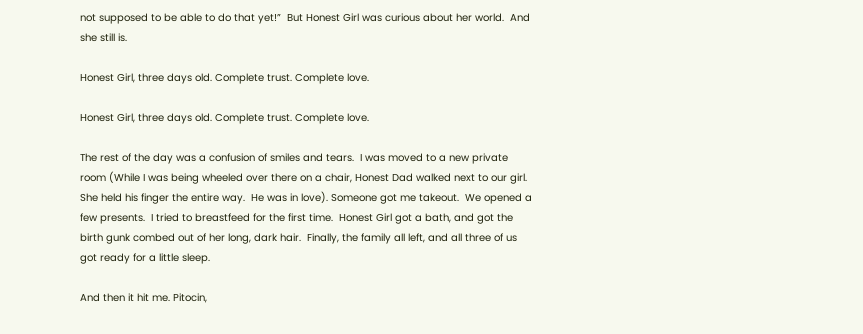not supposed to be able to do that yet!”  But Honest Girl was curious about her world.  And she still is.

Honest Girl, three days old. Complete trust. Complete love.

Honest Girl, three days old. Complete trust. Complete love.

The rest of the day was a confusion of smiles and tears.  I was moved to a new private room (While I was being wheeled over there on a chair, Honest Dad walked next to our girl.  She held his finger the entire way.  He was in love). Someone got me takeout.  We opened a few presents.  I tried to breastfeed for the first time.  Honest Girl got a bath, and got the birth gunk combed out of her long, dark hair.  Finally, the family all left, and all three of us got ready for a little sleep.

And then it hit me. Pitocin,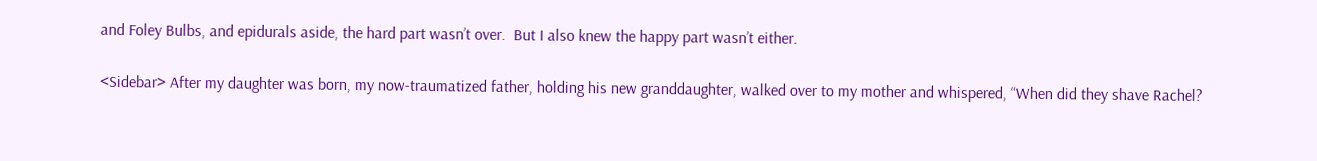and Foley Bulbs, and epidurals aside, the hard part wasn’t over.  But I also knew the happy part wasn’t either.

<Sidebar> After my daughter was born, my now-traumatized father, holding his new granddaughter, walked over to my mother and whispered, “When did they shave Rachel?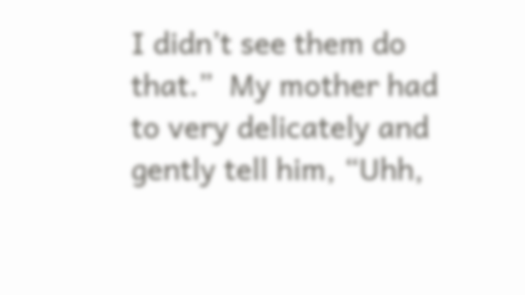I didn’t see them do that.”  My mother had to very delicately and gently tell him, “Uhh,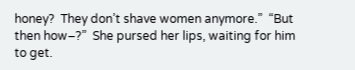honey?  They don’t shave women anymore.”  “But then how–?”  She pursed her lips, waiting for him to get.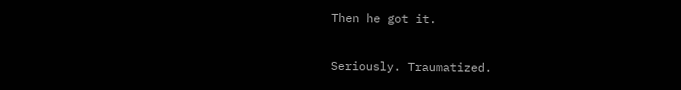Then he got it.

Seriously. Traumatized.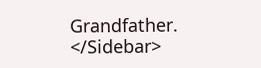Grandfather. </Sidebar>